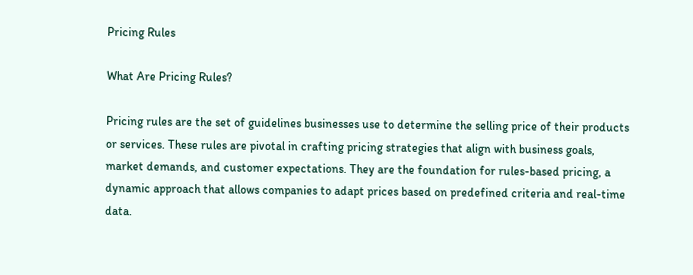Pricing Rules

What Are Pricing Rules?

Pricing rules are the set of guidelines businesses use to determine the selling price of their products or services. These rules are pivotal in crafting pricing strategies that align with business goals, market demands, and customer expectations. They are the foundation for rules-based pricing, a dynamic approach that allows companies to adapt prices based on predefined criteria and real-time data.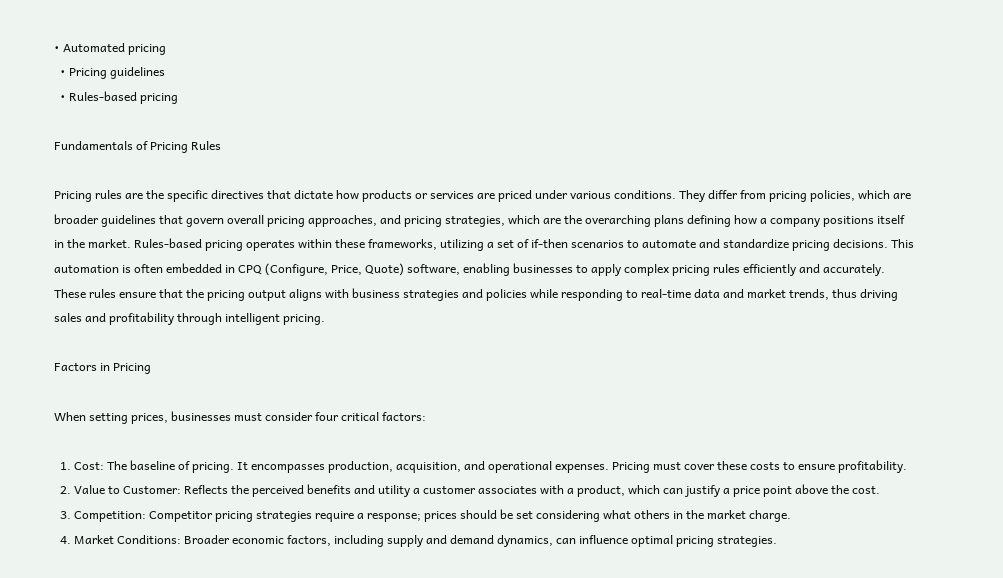• Automated pricing
  • Pricing guidelines
  • Rules-based pricing

Fundamentals of Pricing Rules

Pricing rules are the specific directives that dictate how products or services are priced under various conditions. They differ from pricing policies, which are broader guidelines that govern overall pricing approaches, and pricing strategies, which are the overarching plans defining how a company positions itself in the market. Rules-based pricing operates within these frameworks, utilizing a set of if-then scenarios to automate and standardize pricing decisions. This automation is often embedded in CPQ (Configure, Price, Quote) software, enabling businesses to apply complex pricing rules efficiently and accurately. These rules ensure that the pricing output aligns with business strategies and policies while responding to real-time data and market trends, thus driving sales and profitability through intelligent pricing.

Factors in Pricing

When setting prices, businesses must consider four critical factors:

  1. Cost: The baseline of pricing. It encompasses production, acquisition, and operational expenses. Pricing must cover these costs to ensure profitability.
  2. Value to Customer: Reflects the perceived benefits and utility a customer associates with a product, which can justify a price point above the cost.
  3. Competition: Competitor pricing strategies require a response; prices should be set considering what others in the market charge.
  4. Market Conditions: Broader economic factors, including supply and demand dynamics, can influence optimal pricing strategies.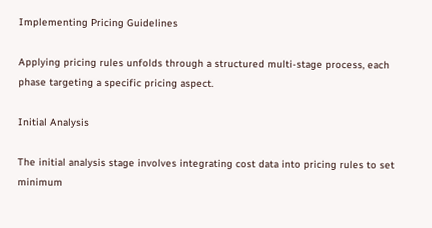Implementing Pricing Guidelines

Applying pricing rules unfolds through a structured multi-stage process, each phase targeting a specific pricing aspect.

Initial Analysis

The initial analysis stage involves integrating cost data into pricing rules to set minimum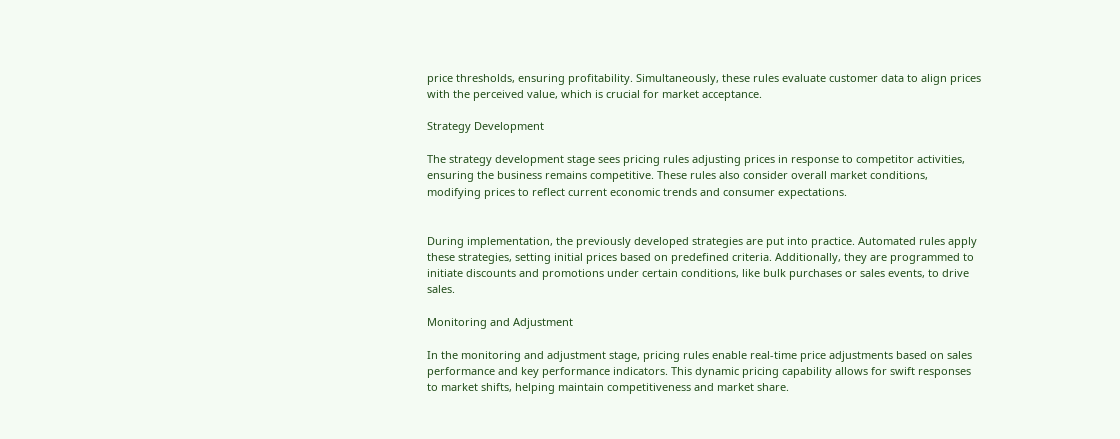price thresholds, ensuring profitability. Simultaneously, these rules evaluate customer data to align prices with the perceived value, which is crucial for market acceptance.

Strategy Development

The strategy development stage sees pricing rules adjusting prices in response to competitor activities, ensuring the business remains competitive. These rules also consider overall market conditions, modifying prices to reflect current economic trends and consumer expectations.


During implementation, the previously developed strategies are put into practice. Automated rules apply these strategies, setting initial prices based on predefined criteria. Additionally, they are programmed to initiate discounts and promotions under certain conditions, like bulk purchases or sales events, to drive sales.

Monitoring and Adjustment

In the monitoring and adjustment stage, pricing rules enable real-time price adjustments based on sales performance and key performance indicators. This dynamic pricing capability allows for swift responses to market shifts, helping maintain competitiveness and market share.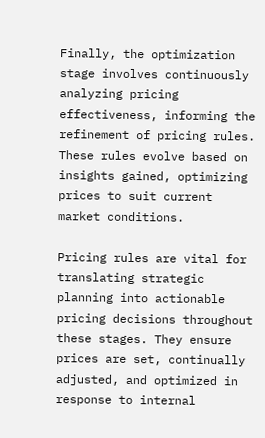Finally, the optimization stage involves continuously analyzing pricing effectiveness, informing the refinement of pricing rules. These rules evolve based on insights gained, optimizing prices to suit current market conditions.

Pricing rules are vital for translating strategic planning into actionable pricing decisions throughout these stages. They ensure prices are set, continually adjusted, and optimized in response to internal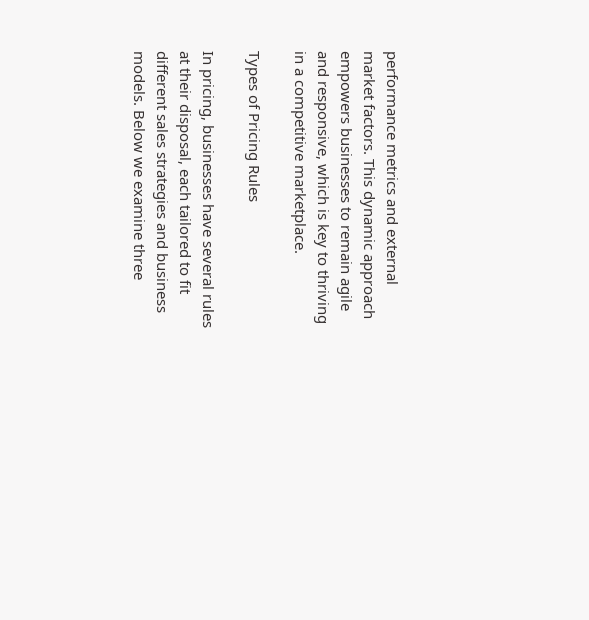performance metrics and external market factors. This dynamic approach empowers businesses to remain agile and responsive, which is key to thriving in a competitive marketplace.

Types of Pricing Rules

In pricing, businesses have several rules at their disposal, each tailored to fit different sales strategies and business models. Below we examine three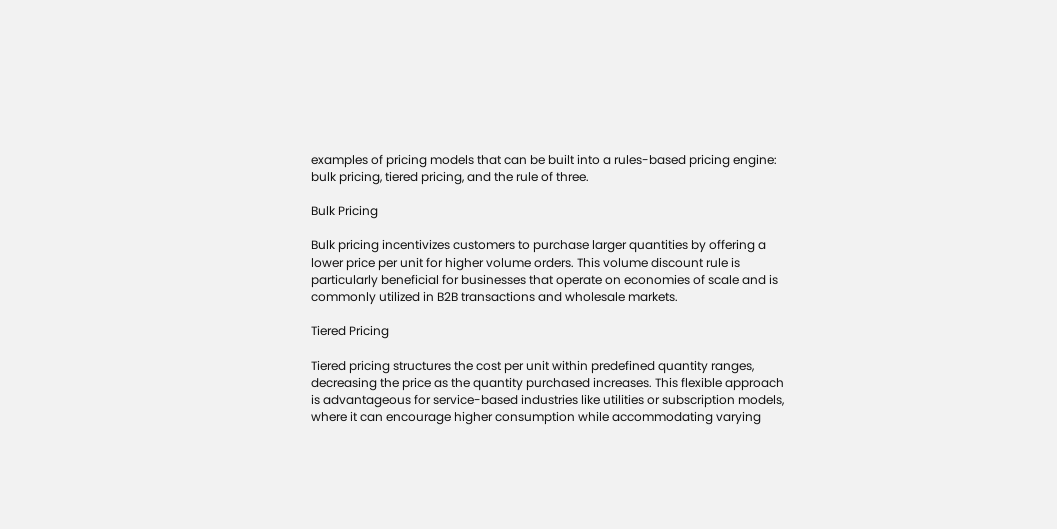examples of pricing models that can be built into a rules-based pricing engine: bulk pricing, tiered pricing, and the rule of three.

Bulk Pricing

Bulk pricing incentivizes customers to purchase larger quantities by offering a lower price per unit for higher volume orders. This volume discount rule is particularly beneficial for businesses that operate on economies of scale and is commonly utilized in B2B transactions and wholesale markets.

Tiered Pricing

Tiered pricing structures the cost per unit within predefined quantity ranges, decreasing the price as the quantity purchased increases. This flexible approach is advantageous for service-based industries like utilities or subscription models, where it can encourage higher consumption while accommodating varying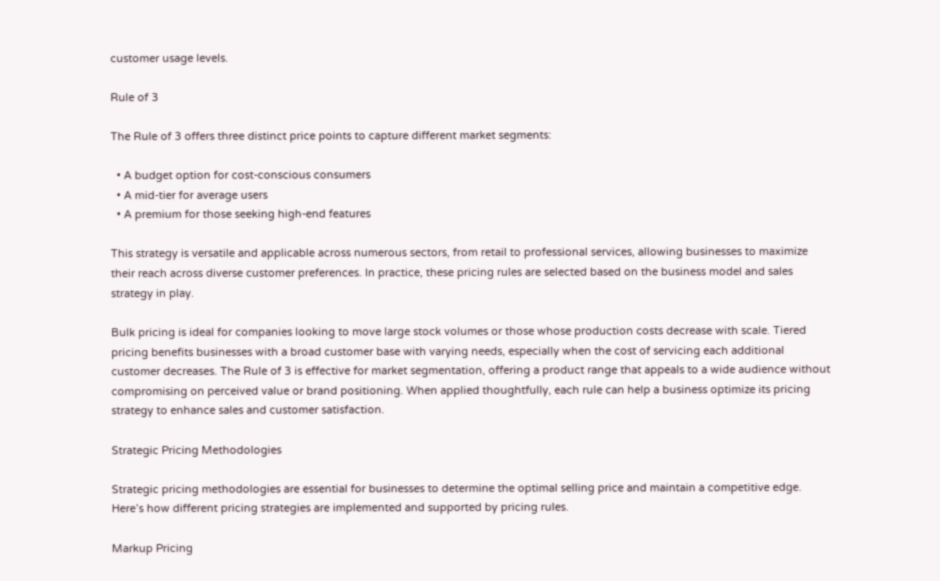customer usage levels.

Rule of 3

The Rule of 3 offers three distinct price points to capture different market segments:

  • A budget option for cost-conscious consumers
  • A mid-tier for average users
  • A premium for those seeking high-end features

This strategy is versatile and applicable across numerous sectors, from retail to professional services, allowing businesses to maximize their reach across diverse customer preferences. In practice, these pricing rules are selected based on the business model and sales strategy in play.

Bulk pricing is ideal for companies looking to move large stock volumes or those whose production costs decrease with scale. Tiered pricing benefits businesses with a broad customer base with varying needs, especially when the cost of servicing each additional customer decreases. The Rule of 3 is effective for market segmentation, offering a product range that appeals to a wide audience without compromising on perceived value or brand positioning. When applied thoughtfully, each rule can help a business optimize its pricing strategy to enhance sales and customer satisfaction.

Strategic Pricing Methodologies

Strategic pricing methodologies are essential for businesses to determine the optimal selling price and maintain a competitive edge. Here’s how different pricing strategies are implemented and supported by pricing rules.

Markup Pricing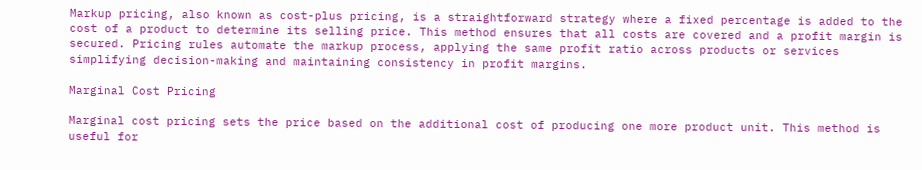Markup pricing, also known as cost-plus pricing, is a straightforward strategy where a fixed percentage is added to the cost of a product to determine its selling price. This method ensures that all costs are covered and a profit margin is secured. Pricing rules automate the markup process, applying the same profit ratio across products or services simplifying decision-making and maintaining consistency in profit margins.

Marginal Cost Pricing

Marginal cost pricing sets the price based on the additional cost of producing one more product unit. This method is useful for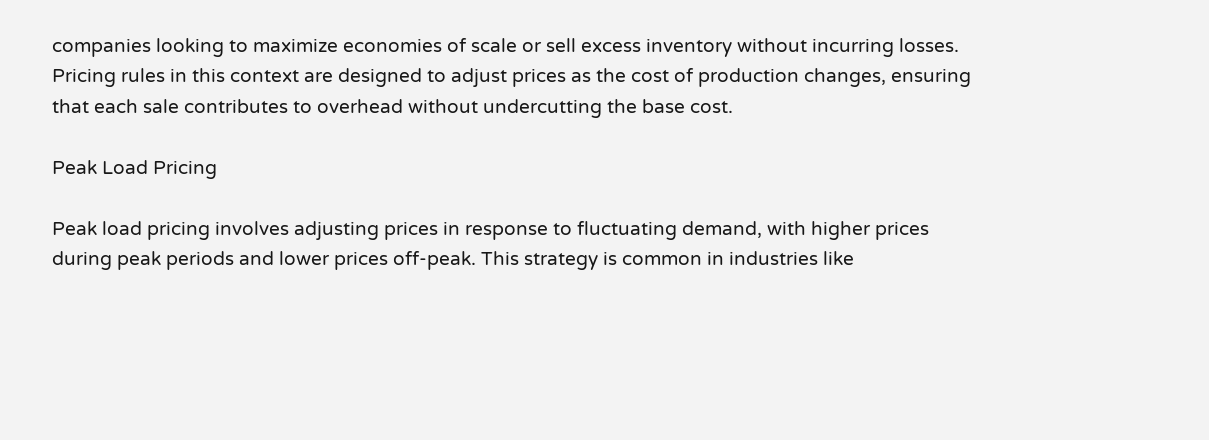companies looking to maximize economies of scale or sell excess inventory without incurring losses. Pricing rules in this context are designed to adjust prices as the cost of production changes, ensuring that each sale contributes to overhead without undercutting the base cost.

Peak Load Pricing

Peak load pricing involves adjusting prices in response to fluctuating demand, with higher prices during peak periods and lower prices off-peak. This strategy is common in industries like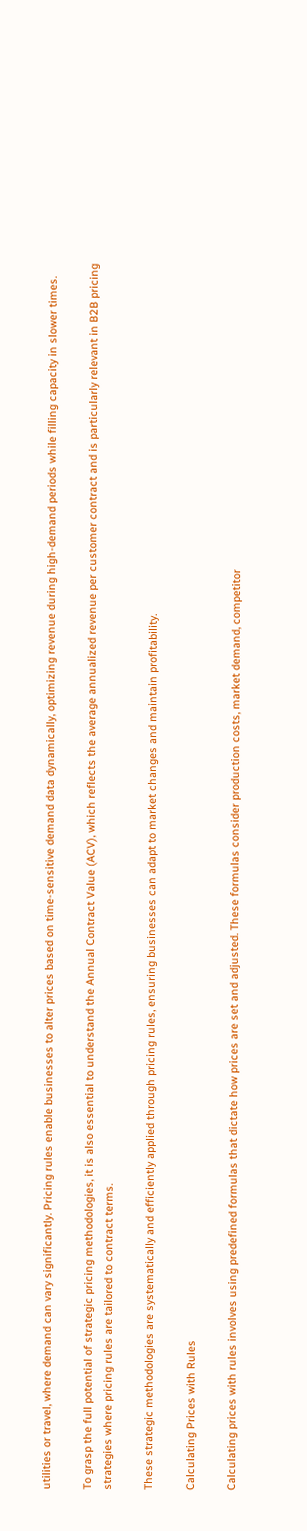utilities or travel, where demand can vary significantly. Pricing rules enable businesses to alter prices based on time-sensitive demand data dynamically, optimizing revenue during high-demand periods while filling capacity in slower times.

To grasp the full potential of strategic pricing methodologies, it is also essential to understand the Annual Contract Value (ACV), which reflects the average annualized revenue per customer contract and is particularly relevant in B2B pricing strategies where pricing rules are tailored to contract terms.

These strategic methodologies are systematically and efficiently applied through pricing rules, ensuring businesses can adapt to market changes and maintain profitability.

Calculating Prices with Rules

Calculating prices with rules involves using predefined formulas that dictate how prices are set and adjusted. These formulas consider production costs, market demand, competitor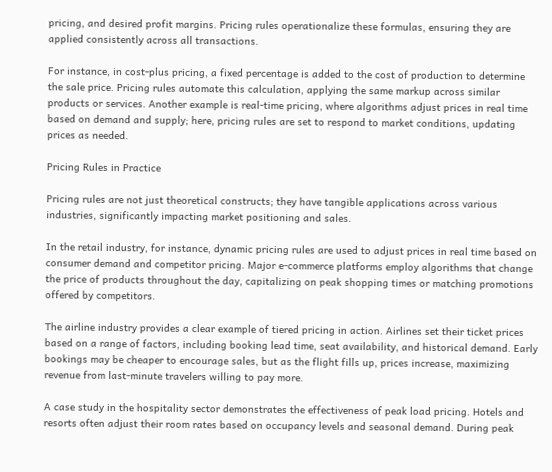pricing, and desired profit margins. Pricing rules operationalize these formulas, ensuring they are applied consistently across all transactions.

For instance, in cost-plus pricing, a fixed percentage is added to the cost of production to determine the sale price. Pricing rules automate this calculation, applying the same markup across similar products or services. Another example is real-time pricing, where algorithms adjust prices in real time based on demand and supply; here, pricing rules are set to respond to market conditions, updating prices as needed.

Pricing Rules in Practice

Pricing rules are not just theoretical constructs; they have tangible applications across various industries, significantly impacting market positioning and sales.

In the retail industry, for instance, dynamic pricing rules are used to adjust prices in real time based on consumer demand and competitor pricing. Major e-commerce platforms employ algorithms that change the price of products throughout the day, capitalizing on peak shopping times or matching promotions offered by competitors.

The airline industry provides a clear example of tiered pricing in action. Airlines set their ticket prices based on a range of factors, including booking lead time, seat availability, and historical demand. Early bookings may be cheaper to encourage sales, but as the flight fills up, prices increase, maximizing revenue from last-minute travelers willing to pay more.

A case study in the hospitality sector demonstrates the effectiveness of peak load pricing. Hotels and resorts often adjust their room rates based on occupancy levels and seasonal demand. During peak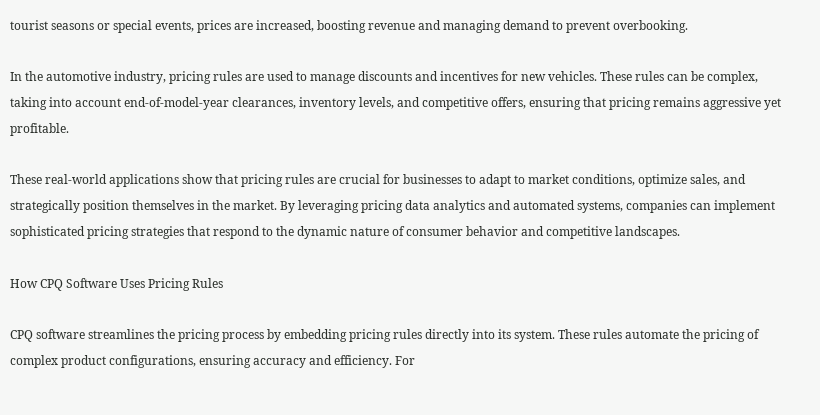tourist seasons or special events, prices are increased, boosting revenue and managing demand to prevent overbooking.

In the automotive industry, pricing rules are used to manage discounts and incentives for new vehicles. These rules can be complex, taking into account end-of-model-year clearances, inventory levels, and competitive offers, ensuring that pricing remains aggressive yet profitable.

These real-world applications show that pricing rules are crucial for businesses to adapt to market conditions, optimize sales, and strategically position themselves in the market. By leveraging pricing data analytics and automated systems, companies can implement sophisticated pricing strategies that respond to the dynamic nature of consumer behavior and competitive landscapes.

How CPQ Software Uses Pricing Rules

CPQ software streamlines the pricing process by embedding pricing rules directly into its system. These rules automate the pricing of complex product configurations, ensuring accuracy and efficiency. For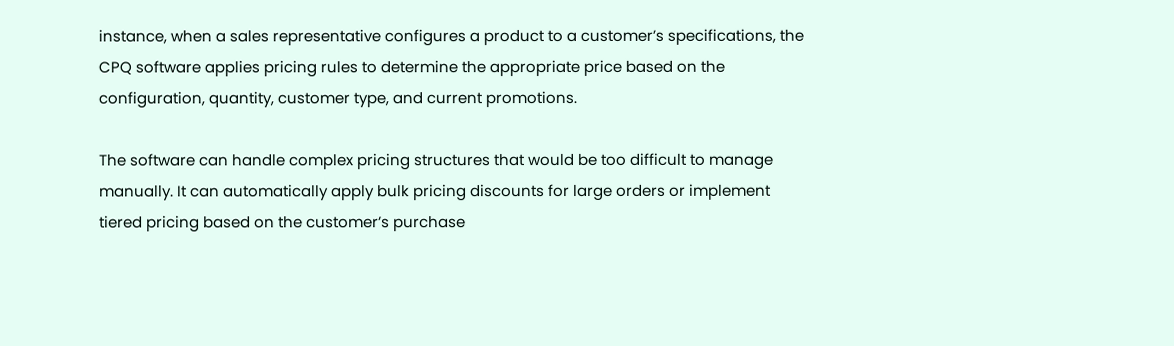instance, when a sales representative configures a product to a customer’s specifications, the CPQ software applies pricing rules to determine the appropriate price based on the configuration, quantity, customer type, and current promotions.

The software can handle complex pricing structures that would be too difficult to manage manually. It can automatically apply bulk pricing discounts for large orders or implement tiered pricing based on the customer’s purchase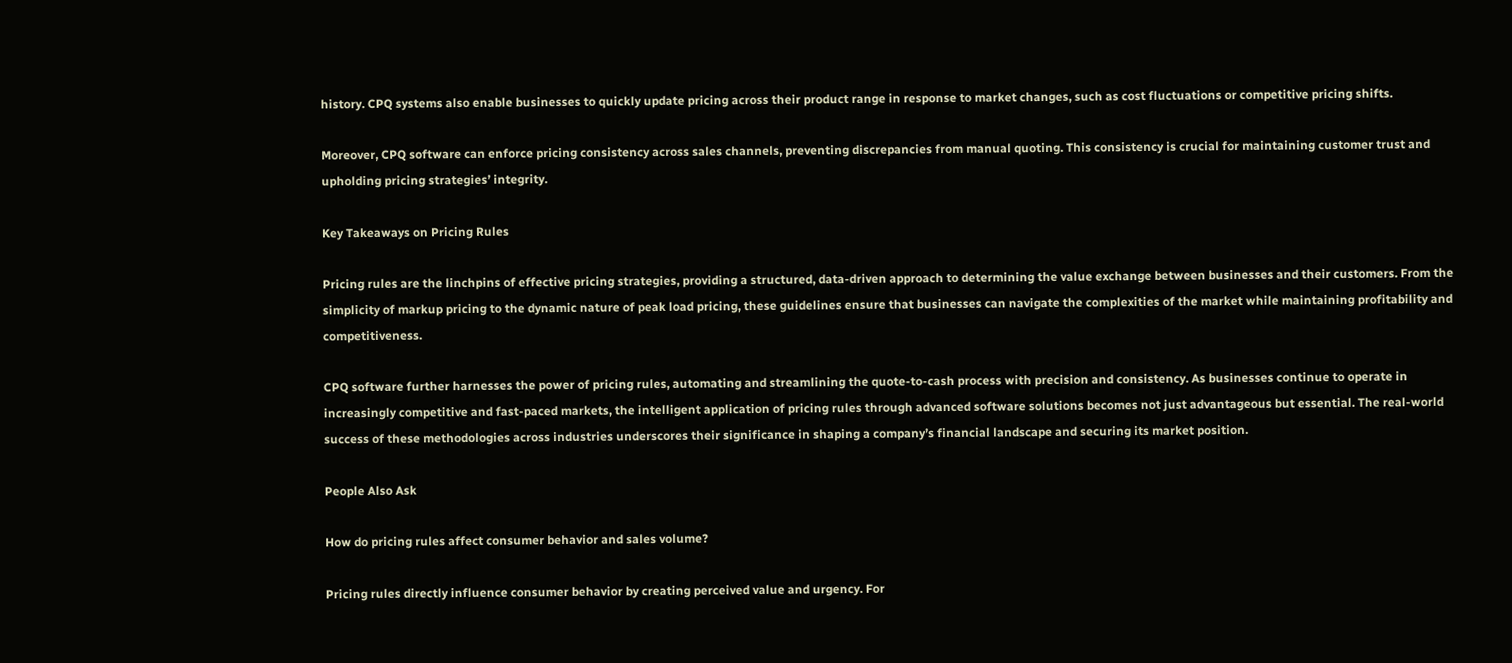history. CPQ systems also enable businesses to quickly update pricing across their product range in response to market changes, such as cost fluctuations or competitive pricing shifts.

Moreover, CPQ software can enforce pricing consistency across sales channels, preventing discrepancies from manual quoting. This consistency is crucial for maintaining customer trust and upholding pricing strategies’ integrity.

Key Takeaways on Pricing Rules

Pricing rules are the linchpins of effective pricing strategies, providing a structured, data-driven approach to determining the value exchange between businesses and their customers. From the simplicity of markup pricing to the dynamic nature of peak load pricing, these guidelines ensure that businesses can navigate the complexities of the market while maintaining profitability and competitiveness.

CPQ software further harnesses the power of pricing rules, automating and streamlining the quote-to-cash process with precision and consistency. As businesses continue to operate in increasingly competitive and fast-paced markets, the intelligent application of pricing rules through advanced software solutions becomes not just advantageous but essential. The real-world success of these methodologies across industries underscores their significance in shaping a company’s financial landscape and securing its market position.

People Also Ask

How do pricing rules affect consumer behavior and sales volume?

Pricing rules directly influence consumer behavior by creating perceived value and urgency. For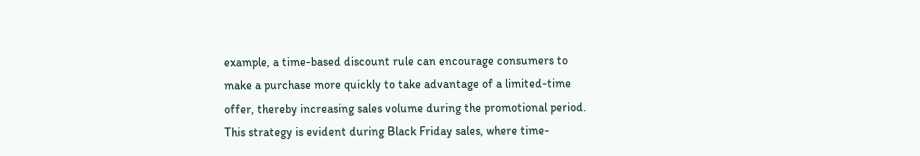example, a time-based discount rule can encourage consumers to make a purchase more quickly to take advantage of a limited-time offer, thereby increasing sales volume during the promotional period. This strategy is evident during Black Friday sales, where time-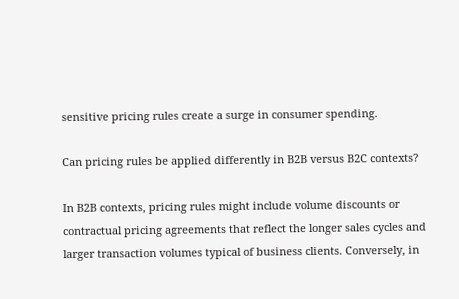sensitive pricing rules create a surge in consumer spending.

Can pricing rules be applied differently in B2B versus B2C contexts?

In B2B contexts, pricing rules might include volume discounts or contractual pricing agreements that reflect the longer sales cycles and larger transaction volumes typical of business clients. Conversely, in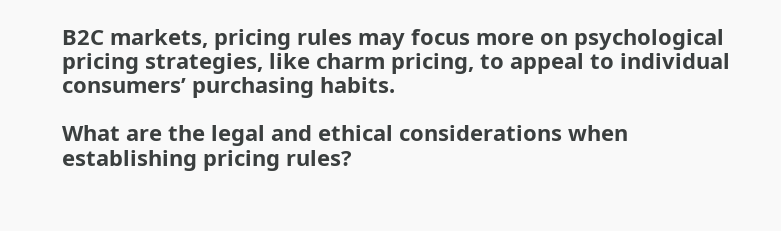B2C markets, pricing rules may focus more on psychological pricing strategies, like charm pricing, to appeal to individual consumers’ purchasing habits.

What are the legal and ethical considerations when establishing pricing rules?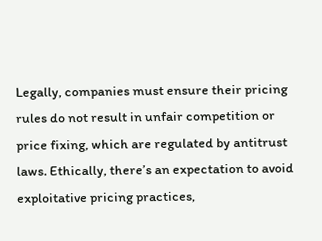Legally, companies must ensure their pricing rules do not result in unfair competition or price fixing, which are regulated by antitrust laws. Ethically, there’s an expectation to avoid exploitative pricing practices,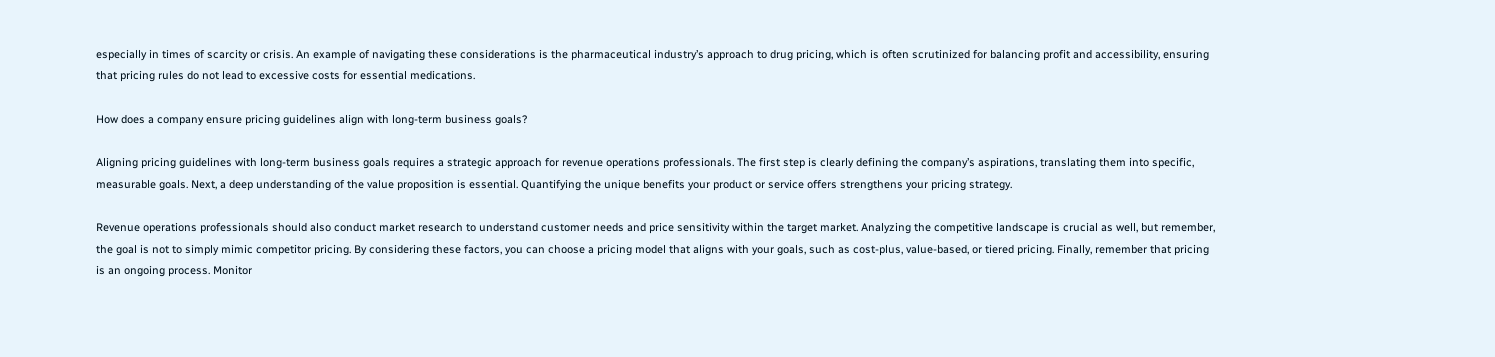especially in times of scarcity or crisis. An example of navigating these considerations is the pharmaceutical industry’s approach to drug pricing, which is often scrutinized for balancing profit and accessibility, ensuring that pricing rules do not lead to excessive costs for essential medications.

How does a company ensure pricing guidelines align with long-term business goals?

Aligning pricing guidelines with long-term business goals requires a strategic approach for revenue operations professionals. The first step is clearly defining the company’s aspirations, translating them into specific, measurable goals. Next, a deep understanding of the value proposition is essential. Quantifying the unique benefits your product or service offers strengthens your pricing strategy.

Revenue operations professionals should also conduct market research to understand customer needs and price sensitivity within the target market. Analyzing the competitive landscape is crucial as well, but remember, the goal is not to simply mimic competitor pricing. By considering these factors, you can choose a pricing model that aligns with your goals, such as cost-plus, value-based, or tiered pricing. Finally, remember that pricing is an ongoing process. Monitor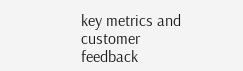key metrics and customer feedback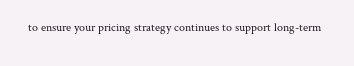to ensure your pricing strategy continues to support long-term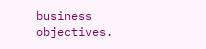business objectives.